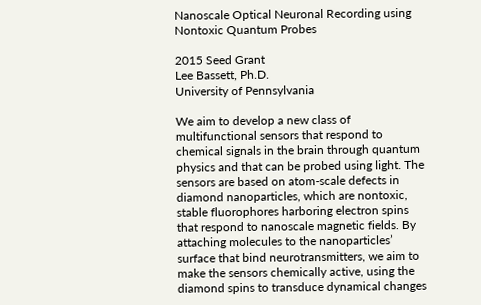Nanoscale Optical Neuronal Recording using Nontoxic Quantum Probes

2015 Seed Grant
Lee Bassett, Ph.D.
University of Pennsylvania

We aim to develop a new class of multifunctional sensors that respond to chemical signals in the brain through quantum physics and that can be probed using light. The sensors are based on atom-scale defects in diamond nanoparticles, which are nontoxic, stable fluorophores harboring electron spins that respond to nanoscale magnetic fields. By attaching molecules to the nanoparticles’ surface that bind neurotransmitters, we aim to make the sensors chemically active, using the diamond spins to transduce dynamical changes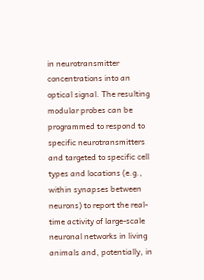in neurotransmitter concentrations into an optical signal. The resulting modular probes can be programmed to respond to specific neurotransmitters and targeted to specific cell types and locations (e.g., within synapses between neurons) to report the real-time activity of large-scale neuronal networks in living animals and, potentially, in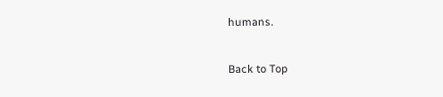humans.

Back to Top